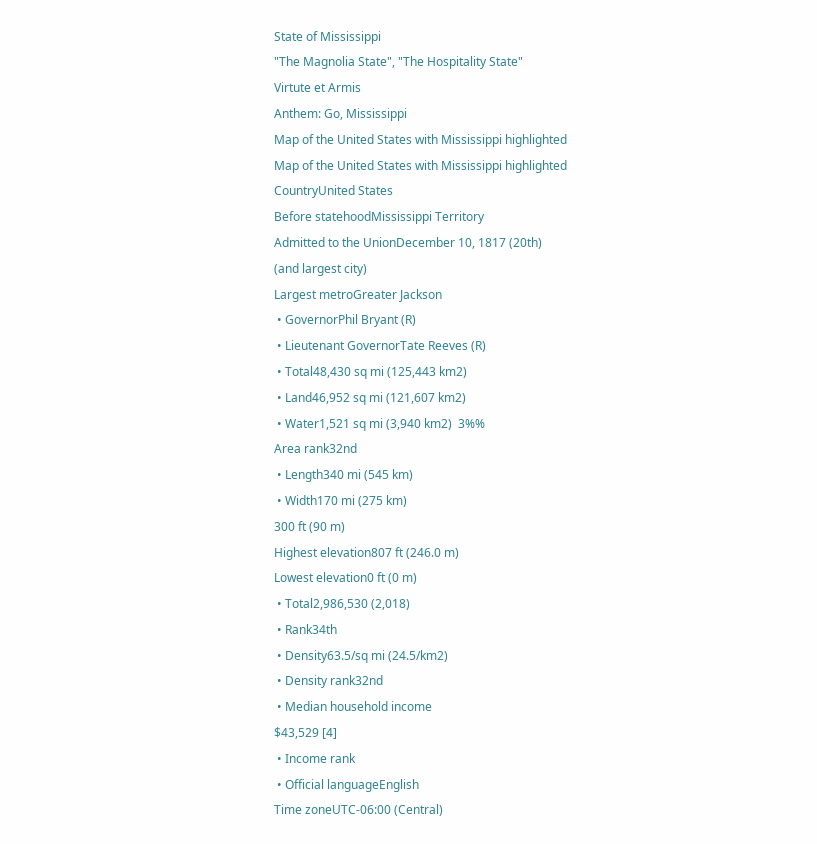State of Mississippi
"The Magnolia State", "The Hospitality State"
Virtute et Armis
Anthem: Go, Mississippi
Map of the United States with Mississippi highlighted
Map of the United States with Mississippi highlighted
CountryUnited States
Before statehoodMississippi Territory
Admitted to the UnionDecember 10, 1817 (20th)
(and largest city)
Largest metroGreater Jackson
 • GovernorPhil Bryant (R)
 • Lieutenant GovernorTate Reeves (R)
 • Total48,430 sq mi (125,443 km2)
 • Land46,952 sq mi (121,607 km2)
 • Water1,521 sq mi (3,940 km2)  3%%
Area rank32nd
 • Length340 mi (545 km)
 • Width170 mi (275 km)
300 ft (90 m)
Highest elevation807 ft (246.0 m)
Lowest elevation0 ft (0 m)
 • Total2,986,530 (2,018)
 • Rank34th
 • Density63.5/sq mi (24.5/km2)
 • Density rank32nd
 • Median household income
$43,529 [4]
 • Income rank
 • Official languageEnglish
Time zoneUTC-06:00 (Central)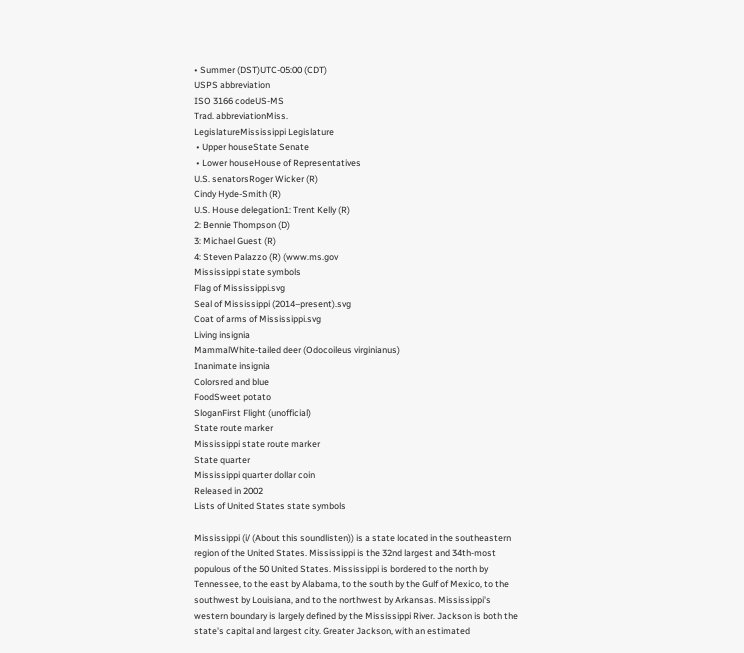• Summer (DST)UTC-05:00 (CDT)
USPS abbreviation
ISO 3166 codeUS-MS
Trad. abbreviationMiss.
LegislatureMississippi Legislature
 • Upper houseState Senate
 • Lower houseHouse of Representatives
U.S. senatorsRoger Wicker (R)
Cindy Hyde-Smith (R)
U.S. House delegation1: Trent Kelly (R)
2: Bennie Thompson (D)
3: Michael Guest (R)
4: Steven Palazzo (R) (www.ms.gov
Mississippi state symbols
Flag of Mississippi.svg
Seal of Mississippi (2014–present).svg
Coat of arms of Mississippi.svg
Living insignia
MammalWhite-tailed deer (Odocoileus virginianus)
Inanimate insignia
Colorsred and blue
FoodSweet potato
SloganFirst Flight (unofficial)
State route marker
Mississippi state route marker
State quarter
Mississippi quarter dollar coin
Released in 2002
Lists of United States state symbols

Mississippi (i/ (About this soundlisten)) is a state located in the southeastern region of the United States. Mississippi is the 32nd largest and 34th-most populous of the 50 United States. Mississippi is bordered to the north by Tennessee, to the east by Alabama, to the south by the Gulf of Mexico, to the southwest by Louisiana, and to the northwest by Arkansas. Mississippi's western boundary is largely defined by the Mississippi River. Jackson is both the state's capital and largest city. Greater Jackson, with an estimated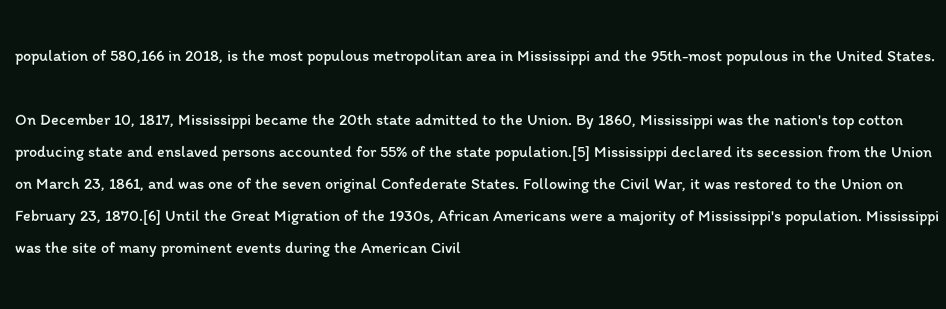population of 580,166 in 2018, is the most populous metropolitan area in Mississippi and the 95th-most populous in the United States.

On December 10, 1817, Mississippi became the 20th state admitted to the Union. By 1860, Mississippi was the nation's top cotton producing state and enslaved persons accounted for 55% of the state population.[5] Mississippi declared its secession from the Union on March 23, 1861, and was one of the seven original Confederate States. Following the Civil War, it was restored to the Union on February 23, 1870.[6] Until the Great Migration of the 1930s, African Americans were a majority of Mississippi's population. Mississippi was the site of many prominent events during the American Civil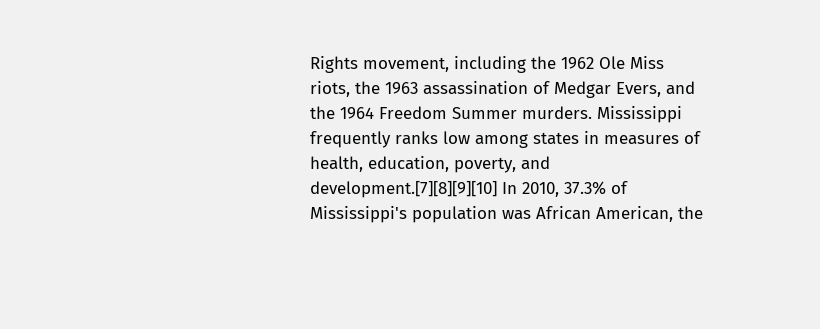Rights movement, including the 1962 Ole Miss riots, the 1963 assassination of Medgar Evers, and the 1964 Freedom Summer murders. Mississippi frequently ranks low among states in measures of health, education, poverty, and development.[7][8][9][10] In 2010, 37.3% of Mississippi's population was African American, the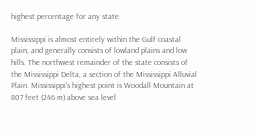highest percentage for any state.

Mississippi is almost entirely within the Gulf coastal plain, and generally consists of lowland plains and low hills. The northwest remainder of the state consists of the Mississippi Delta, a section of the Mississippi Alluvial Plain. Mississippi's highest point is Woodall Mountain at 807 feet (246 m) above sea level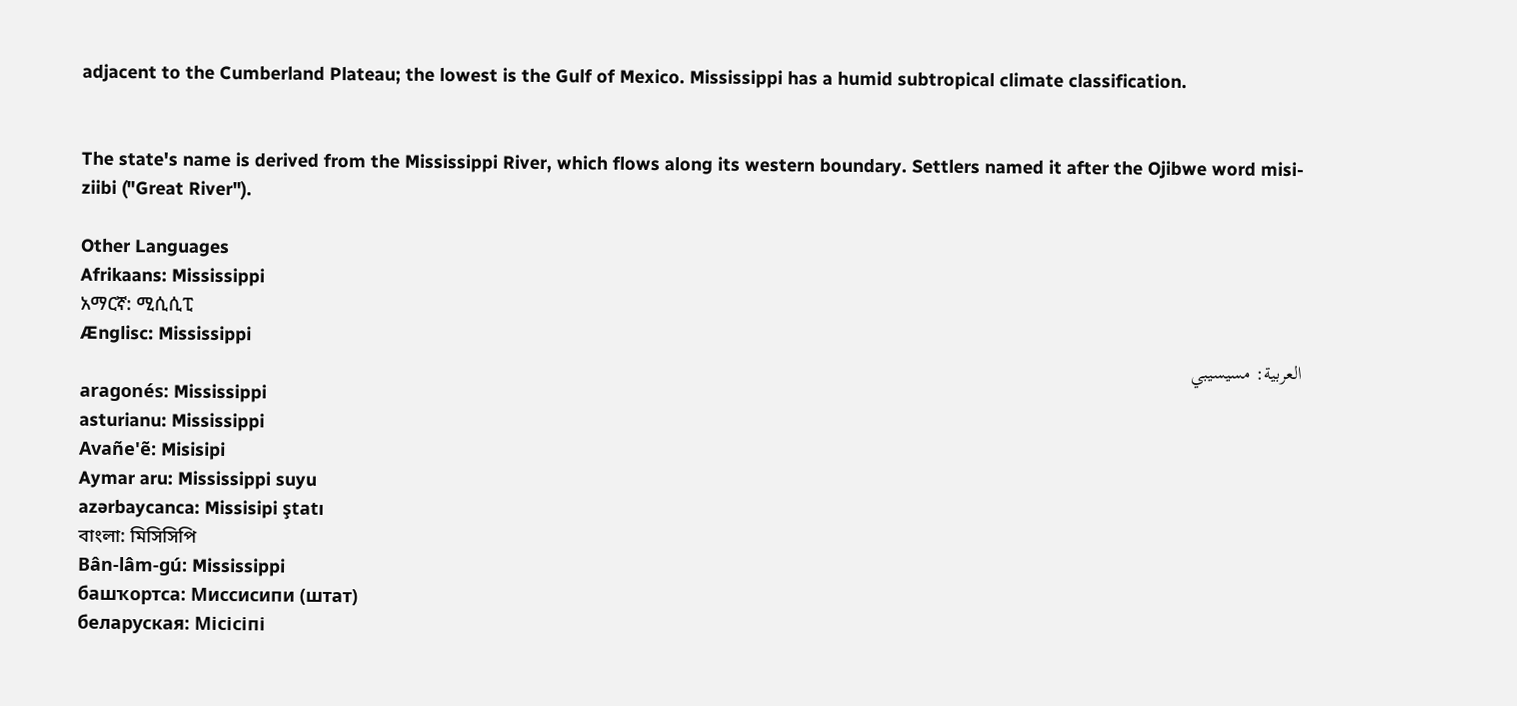adjacent to the Cumberland Plateau; the lowest is the Gulf of Mexico. Mississippi has a humid subtropical climate classification.


The state's name is derived from the Mississippi River, which flows along its western boundary. Settlers named it after the Ojibwe word misi-ziibi ("Great River").

Other Languages
Afrikaans: Mississippi
አማርኛ: ሚሲሲፒ
Ænglisc: Mississippi
العربية: مسيسيبي
aragonés: Mississippi
asturianu: Mississippi
Avañe'ẽ: Misisipi
Aymar aru: Mississippi suyu
azərbaycanca: Missisipi ştatı
বাংলা: মিসিসিপি
Bân-lâm-gú: Mississippi
башҡортса: Миссисипи (штат)
беларуская: Місісіпі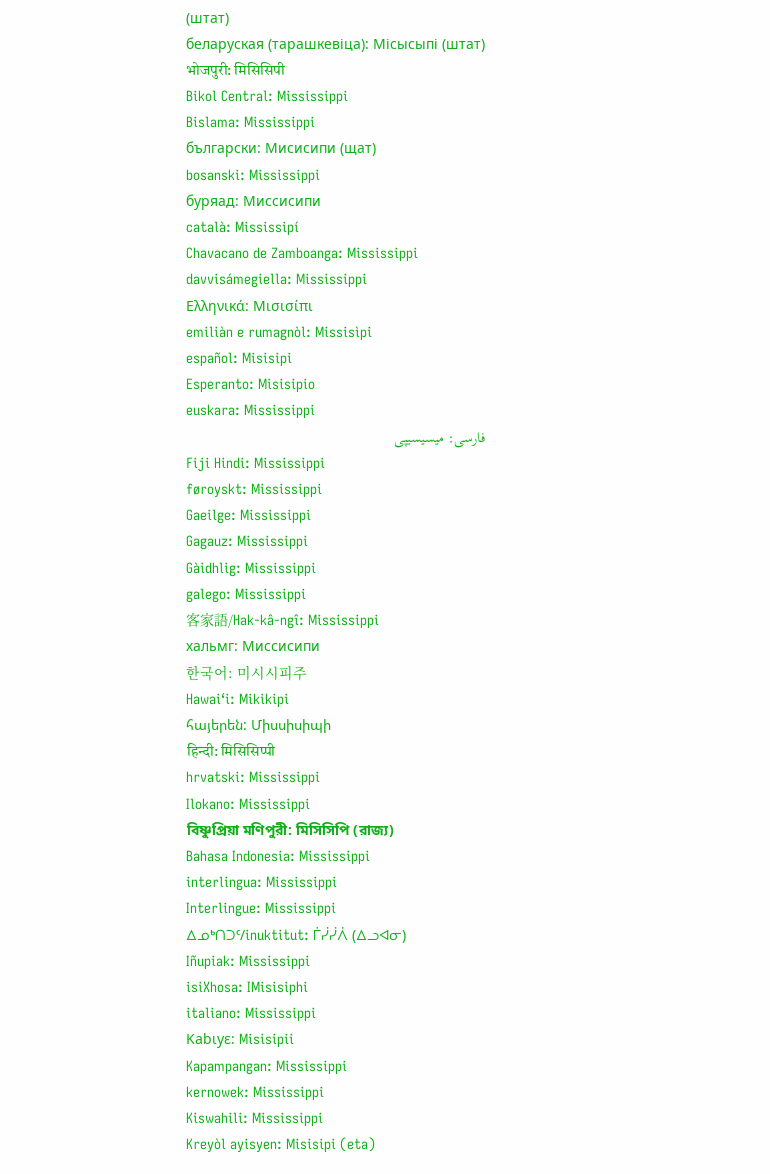(штат)
беларуская (тарашкевіца): Місысыпі (штат)
भोजपुरी: मिसिसिपी
Bikol Central: Mississippi
Bislama: Mississippi
български: Мисисипи (щат)
bosanski: Mississippi
буряад: Миссисипи
català: Mississipí
Chavacano de Zamboanga: Mississippi
davvisámegiella: Mississippi
Ελληνικά: Μισισίπι
emiliàn e rumagnòl: Missisìpi
español: Misisipi
Esperanto: Misisipio
euskara: Mississippi
فارسی: میسیسیپی
Fiji Hindi: Mississippi
føroyskt: Mississippi
Gaeilge: Mississippi
Gagauz: Mississippi
Gàidhlig: Mississippi
galego: Mississippi
客家語/Hak-kâ-ngî: Mississippi
хальмг: Миссисипи
한국어: 미시시피주
Hawaiʻi: Mikikipi
հայերեն: Միսսիսիպի
हिन्दी: मिसिसिप्पी
hrvatski: Mississippi
Ilokano: Mississippi
বিষ্ণুপ্রিয়া মণিপুরী: মিসিসিপি (রাজ্য)
Bahasa Indonesia: Mississippi
interlingua: Mississippi
Interlingue: Mississippi
ᐃᓄᒃᑎᑐᑦ/inuktitut: ᒦᓰᓰᐲ (ᐃᓗᐊᓂ)
Iñupiak: Mississippi
isiXhosa: IMisisiphi
italiano: Mississippi
Kabɩyɛ: Misisipii
Kapampangan: Mississippi
kernowek: Mississippi
Kiswahili: Mississippi
Kreyòl ayisyen: Misisipi (eta)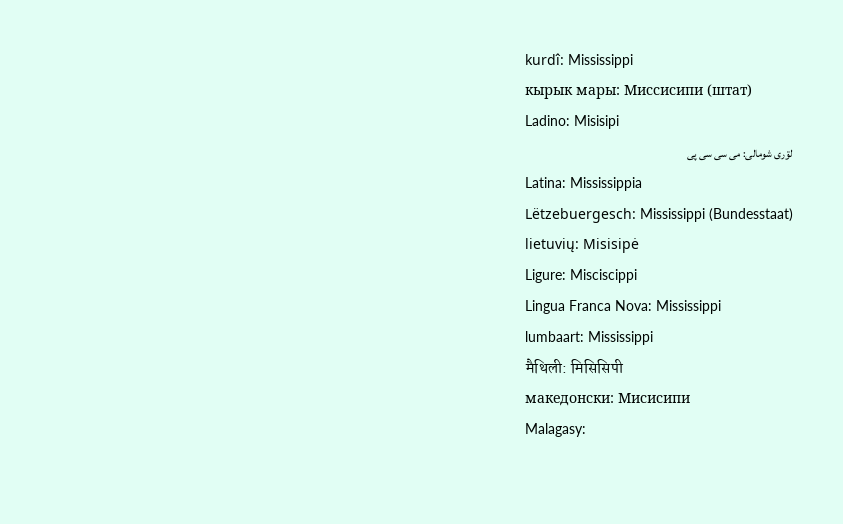kurdî: Mississippi
кырык мары: Миссисипи (штат)
Ladino: Misisipi
لۊری شومالی: می سی سی پی
Latina: Mississippia
Lëtzebuergesch: Mississippi (Bundesstaat)
lietuvių: Misisipė
Ligure: Misciscippi
Lingua Franca Nova: Mississippi
lumbaart: Mississippi
मैथिली: मिसिसिपी
македонски: Мисисипи
Malagasy: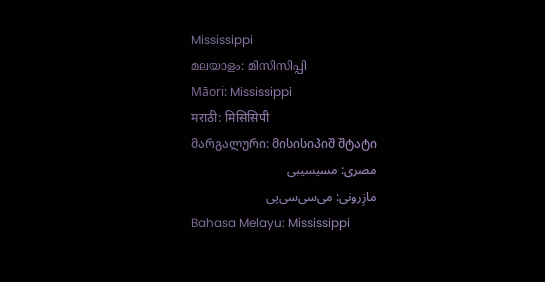Mississippi
മലയാളം: മിസിസിപ്പി
Māori: Mississippi
मराठी: मिसिसिपी
მარგალური: მისისიპიშ შტატი
مصرى: مسيسيبى
مازِرونی: می‌سی‌سی‌پی
Bahasa Melayu: Mississippi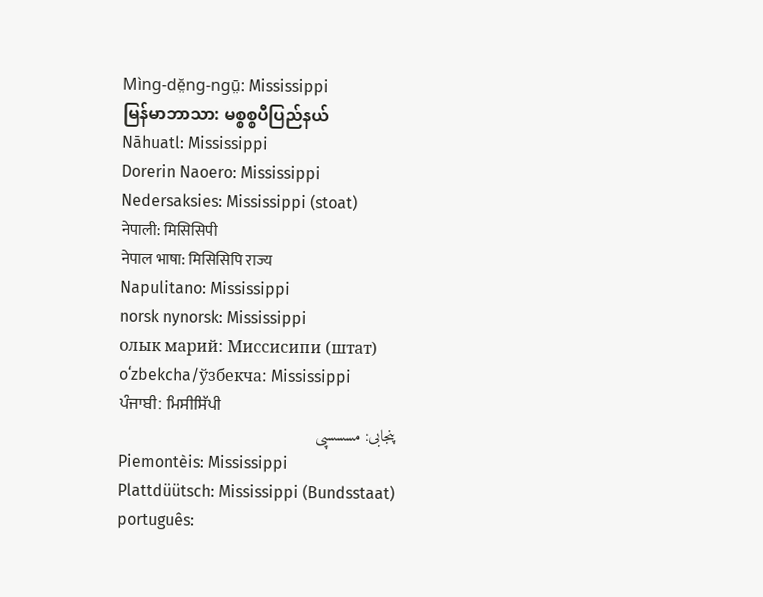Mìng-dĕ̤ng-ngṳ̄: Mississippi
မြန်မာဘာသာ: မစ္စစ္စပီပြည်နယ်
Nāhuatl: Mississippi
Dorerin Naoero: Mississippi
Nedersaksies: Mississippi (stoat)
नेपाली: मिसिसिपी
नेपाल भाषा: मिसिसिपि राज्य
Napulitano: Mississippi
norsk nynorsk: Mississippi
олык марий: Миссисипи (штат)
oʻzbekcha/ўзбекча: Mississippi
ਪੰਜਾਬੀ: ਮਿਸੀਸਿੱਪੀ
پنجابی: مسسسپی
Piemontèis: Mississippi
Plattdüütsch: Mississippi (Bundsstaat)
português: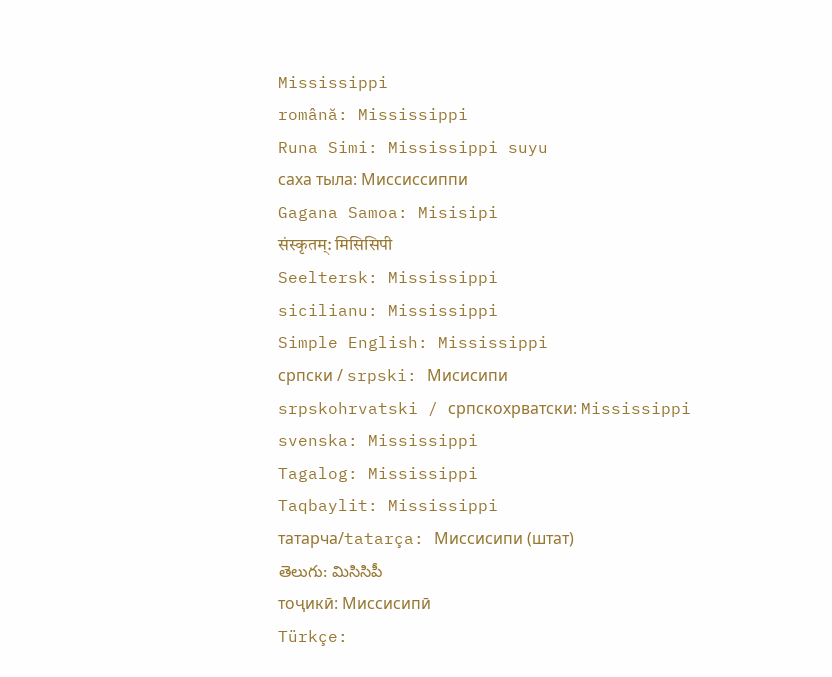Mississippi
română: Mississippi
Runa Simi: Mississippi suyu
саха тыла: Миссиссиппи
Gagana Samoa: Misisipi
संस्कृतम्: मिसिसिपी
Seeltersk: Mississippi
sicilianu: Mississippi
Simple English: Mississippi
српски / srpski: Мисисипи
srpskohrvatski / српскохрватски: Mississippi
svenska: Mississippi
Tagalog: Mississippi
Taqbaylit: Mississippi
татарча/tatarça: Миссисипи (штат)
తెలుగు: మిసిసిపీ
тоҷикӣ: Миссисипӣ
Türkçe: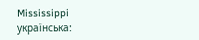Mississippi
українська: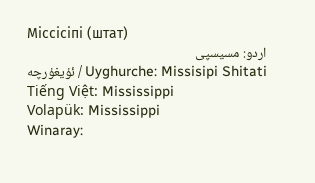Міссісіпі (штат)
اردو: مسیسپی
ئۇيغۇرچە / Uyghurche: Missisipi Shitati
Tiếng Việt: Mississippi
Volapük: Mississippi
Winaray: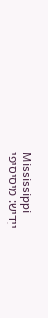Mississippi
ייִדיש: מיסיסיפי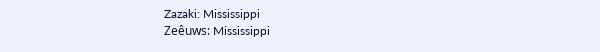Zazaki: Mississippi
Zeêuws: Mississippi